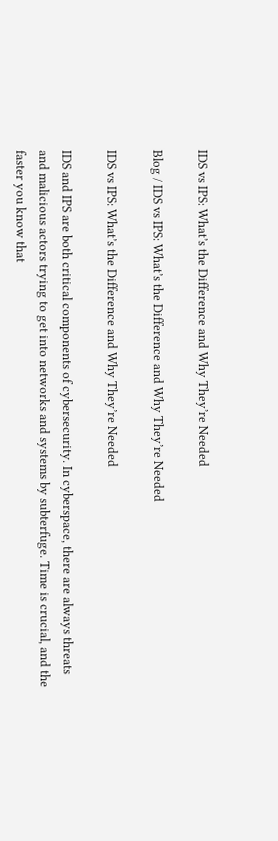IDS vs IPS: What’s the Difference and Why They’re Needed

Blog / IDS vs IPS: What’s the Difference and Why They’re Needed

IDS vs IPS: What’s the Difference and Why They’re Needed

IDS and IPS are both critical components of cybersecurity. In cyberspace, there are always threats and malicious actors trying to get into networks and systems by subterfuge. Time is crucial, and the faster you know that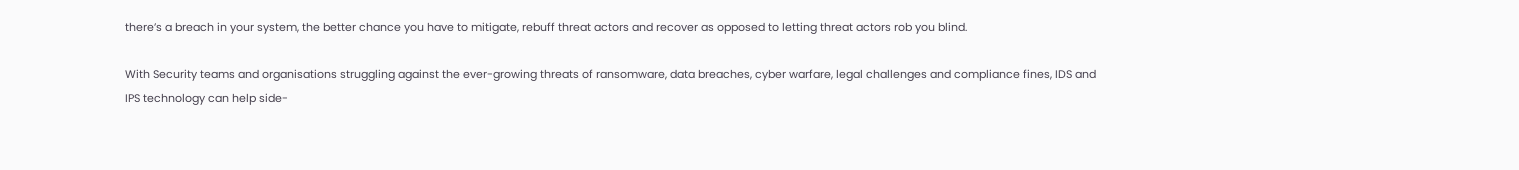there’s a breach in your system, the better chance you have to mitigate, rebuff threat actors and recover as opposed to letting threat actors rob you blind.

With Security teams and organisations struggling against the ever-growing threats of ransomware, data breaches, cyber warfare, legal challenges and compliance fines, IDS and IPS technology can help side-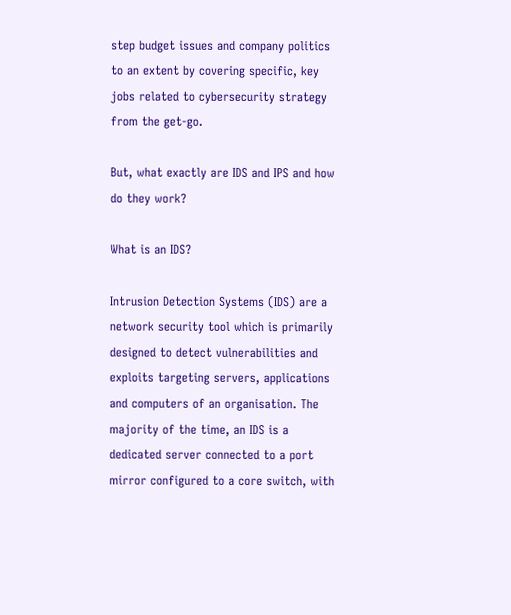step budget issues and company politics to an extent by covering specific, key jobs related to cybersecurity strategy from the get-go.

But, what exactly are IDS and IPS and how do they work?

What is an IDS?

Intrusion Detection Systems (IDS) are a network security tool which is primarily designed to detect vulnerabilities and exploits targeting servers, applications and computers of an organisation. The majority of the time, an IDS is a dedicated server connected to a port mirror configured to a core switch, with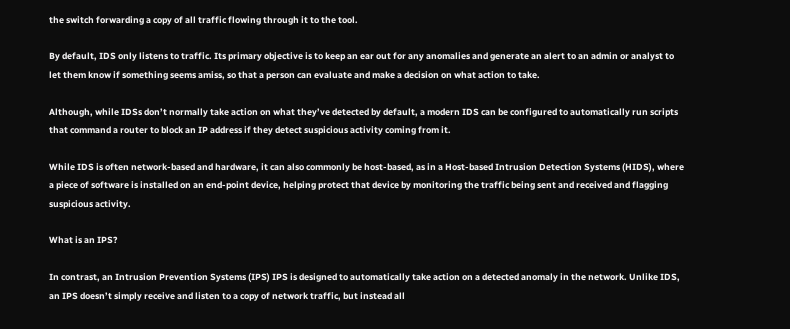the switch forwarding a copy of all traffic flowing through it to the tool.

By default, IDS only listens to traffic. Its primary objective is to keep an ear out for any anomalies and generate an alert to an admin or analyst to let them know if something seems amiss, so that a person can evaluate and make a decision on what action to take.

Although, while IDSs don’t normally take action on what they’ve detected by default, a modern IDS can be configured to automatically run scripts that command a router to block an IP address if they detect suspicious activity coming from it.

While IDS is often network-based and hardware, it can also commonly be host-based, as in a Host-based Intrusion Detection Systems (HIDS), where a piece of software is installed on an end-point device, helping protect that device by monitoring the traffic being sent and received and flagging suspicious activity.

What is an IPS?

In contrast, an Intrusion Prevention Systems (IPS) IPS is designed to automatically take action on a detected anomaly in the network. Unlike IDS, an IPS doesn’t simply receive and listen to a copy of network traffic, but instead all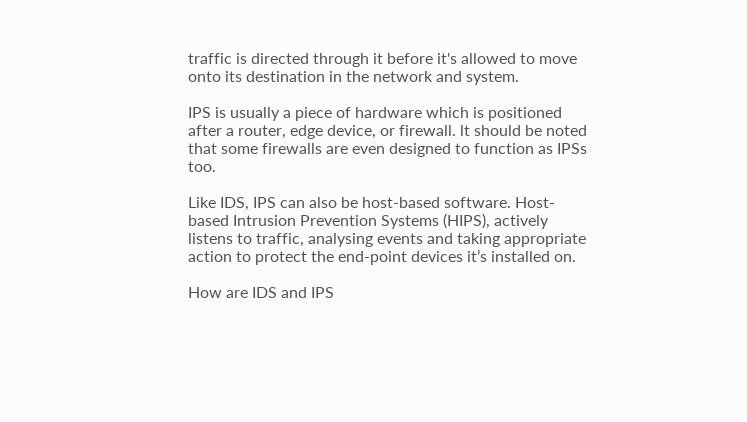traffic is directed through it before it's allowed to move onto its destination in the network and system.

IPS is usually a piece of hardware which is positioned after a router, edge device, or firewall. lt should be noted that some firewalls are even designed to function as IPSs too.

Like IDS, IPS can also be host-based software. Host-based Intrusion Prevention Systems (HIPS), actively listens to traffic, analysing events and taking appropriate action to protect the end-point devices it’s installed on.

How are IDS and IPS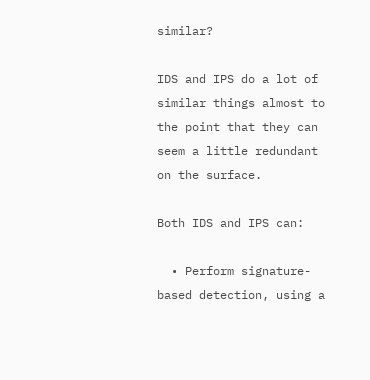similar?

IDS and IPS do a lot of similar things almost to the point that they can seem a little redundant on the surface.

Both IDS and IPS can:

  • Perform signature-based detection, using a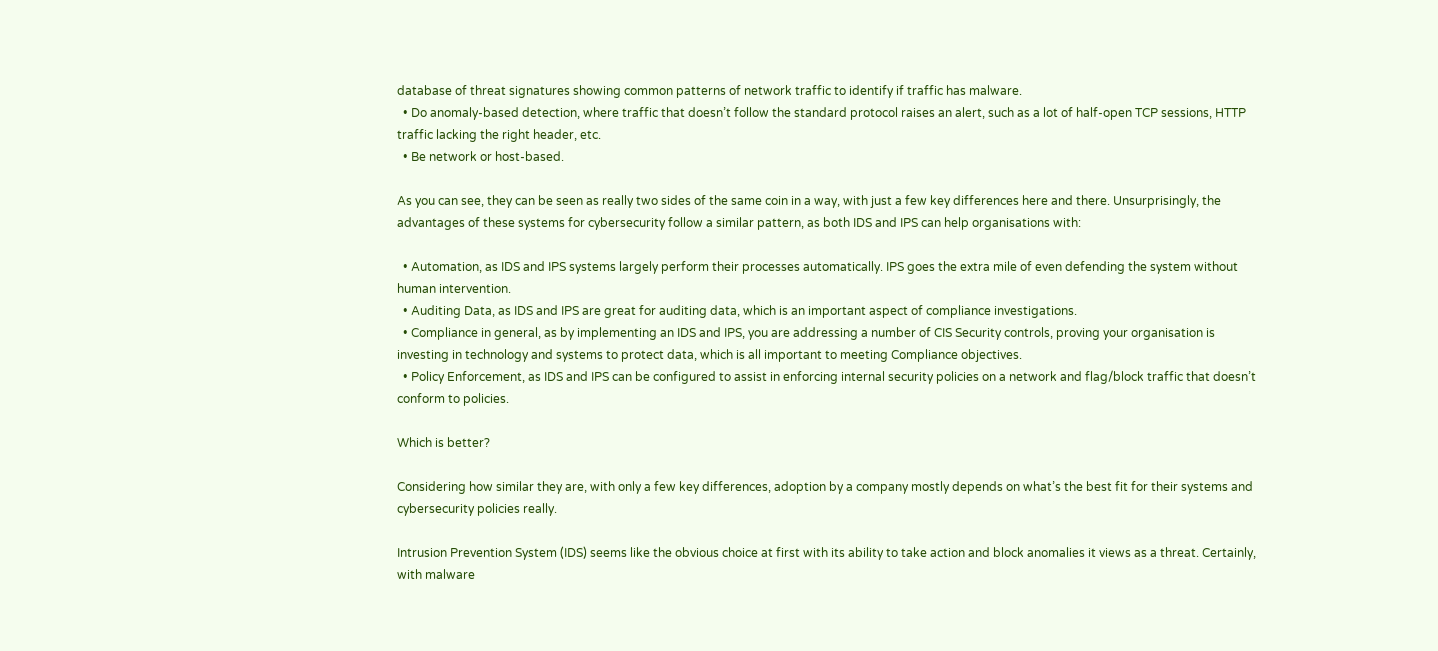database of threat signatures showing common patterns of network traffic to identify if traffic has malware.
  • Do anomaly-based detection, where traffic that doesn’t follow the standard protocol raises an alert, such as a lot of half-open TCP sessions, HTTP traffic lacking the right header, etc.
  • Be network or host-based.

As you can see, they can be seen as really two sides of the same coin in a way, with just a few key differences here and there. Unsurprisingly, the advantages of these systems for cybersecurity follow a similar pattern, as both IDS and IPS can help organisations with:

  • Automation, as IDS and IPS systems largely perform their processes automatically. IPS goes the extra mile of even defending the system without human intervention.
  • Auditing Data, as IDS and IPS are great for auditing data, which is an important aspect of compliance investigations.
  • Compliance in general, as by implementing an IDS and IPS, you are addressing a number of CIS Security controls, proving your organisation is investing in technology and systems to protect data, which is all important to meeting Compliance objectives.
  • Policy Enforcement, as IDS and IPS can be configured to assist in enforcing internal security policies on a network and flag/block traffic that doesn’t conform to policies.

Which is better?

Considering how similar they are, with only a few key differences, adoption by a company mostly depends on what’s the best fit for their systems and cybersecurity policies really.

Intrusion Prevention System (IDS) seems like the obvious choice at first with its ability to take action and block anomalies it views as a threat. Certainly, with malware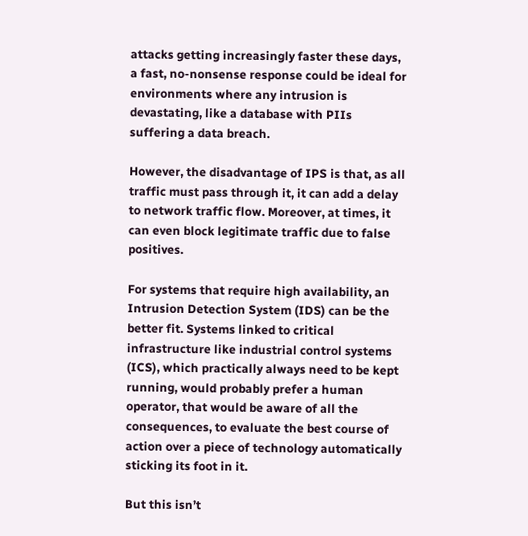attacks getting increasingly faster these days, a fast, no-nonsense response could be ideal for environments where any intrusion is devastating, like a database with PIIs suffering a data breach.

However, the disadvantage of IPS is that, as all traffic must pass through it, it can add a delay to network traffic flow. Moreover, at times, it can even block legitimate traffic due to false positives.

For systems that require high availability, an Intrusion Detection System (IDS) can be the better fit. Systems linked to critical infrastructure like industrial control systems (ICS), which practically always need to be kept running, would probably prefer a human operator, that would be aware of all the consequences, to evaluate the best course of action over a piece of technology automatically sticking its foot in it.

But this isn’t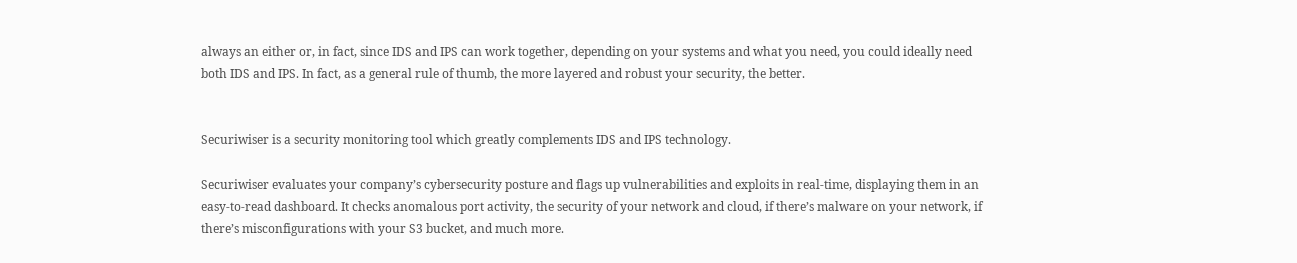always an either or, in fact, since IDS and IPS can work together, depending on your systems and what you need, you could ideally need both IDS and IPS. In fact, as a general rule of thumb, the more layered and robust your security, the better.


Securiwiser is a security monitoring tool which greatly complements IDS and IPS technology.

Securiwiser evaluates your company’s cybersecurity posture and flags up vulnerabilities and exploits in real-time, displaying them in an easy-to-read dashboard. It checks anomalous port activity, the security of your network and cloud, if there’s malware on your network, if there’s misconfigurations with your S3 bucket, and much more.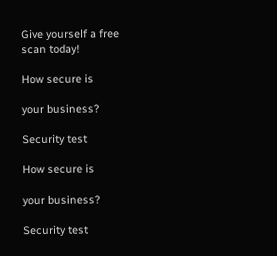Give yourself a free scan today!

How secure is

your business?

Security test

How secure is

your business?

Security test